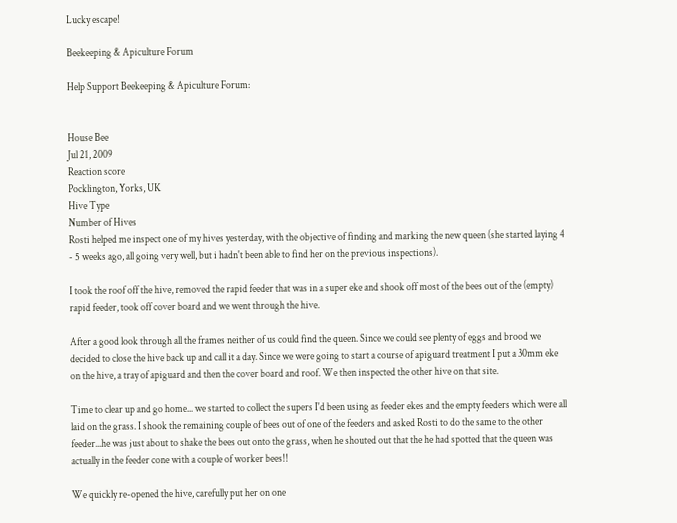Lucky escape!

Beekeeping & Apiculture Forum

Help Support Beekeeping & Apiculture Forum:


House Bee
Jul 21, 2009
Reaction score
Pocklington, Yorks, UK
Hive Type
Number of Hives
Rosti helped me inspect one of my hives yesterday, with the objective of finding and marking the new queen (she started laying 4 - 5 weeks ago, all going very well, but i hadn't been able to find her on the previous inspections).

I took the roof off the hive, removed the rapid feeder that was in a super eke and shook off most of the bees out of the (empty) rapid feeder, took off cover board and we went through the hive.

After a good look through all the frames neither of us could find the queen. Since we could see plenty of eggs and brood we decided to close the hive back up and call it a day. Since we were going to start a course of apiguard treatment I put a 30mm eke on the hive, a tray of apiguard and then the cover board and roof. We then inspected the other hive on that site.

Time to clear up and go home... we started to collect the supers I'd been using as feeder ekes and the empty feeders which were all laid on the grass. I shook the remaining couple of bees out of one of the feeders and asked Rosti to do the same to the other feeder...he was just about to shake the bees out onto the grass, when he shouted out that the he had spotted that the queen was actually in the feeder cone with a couple of worker bees!!

We quickly re-opened the hive, carefully put her on one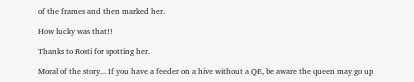of the frames and then marked her.

How lucky was that!!

Thanks to Rosti for spotting her.

Moral of the story... If you have a feeder on a hive without a QE, be aware the queen may go up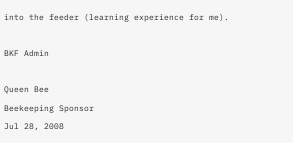into the feeder (learning experience for me).

BKF Admin

Queen Bee
Beekeeping Sponsor
Jul 28, 2008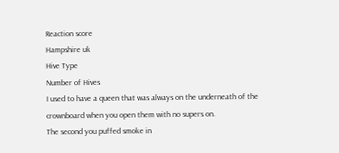Reaction score
Hampshire uk
Hive Type
Number of Hives
I used to have a queen that was always on the underneath of the crownboard when you open them with no supers on.
The second you puffed smoke in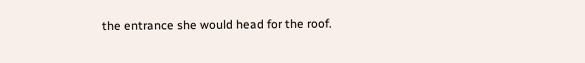the entrance she would head for the roof.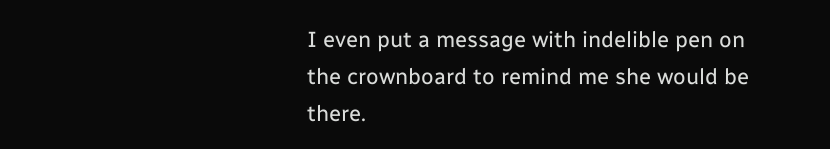I even put a message with indelible pen on the crownboard to remind me she would be there.